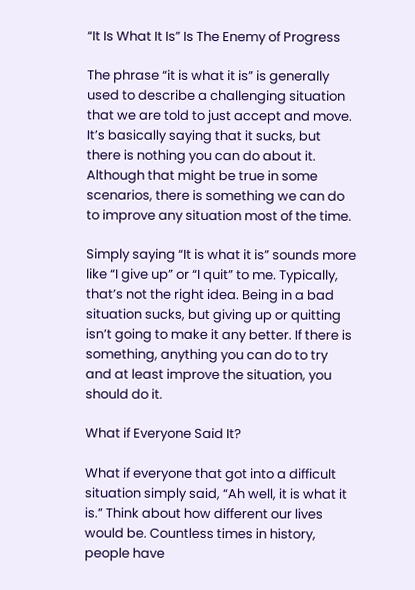“It Is What It Is” Is The Enemy of Progress

The phrase “it is what it is” is generally used to describe a challenging situation that we are told to just accept and move. It’s basically saying that it sucks, but there is nothing you can do about it. Although that might be true in some scenarios, there is something we can do to improve any situation most of the time.

Simply saying “It is what it is” sounds more like “I give up” or “I quit” to me. Typically, that’s not the right idea. Being in a bad situation sucks, but giving up or quitting isn’t going to make it any better. If there is something, anything you can do to try and at least improve the situation, you should do it.

What if Everyone Said It?

What if everyone that got into a difficult situation simply said, “Ah well, it is what it is.” Think about how different our lives would be. Countless times in history, people have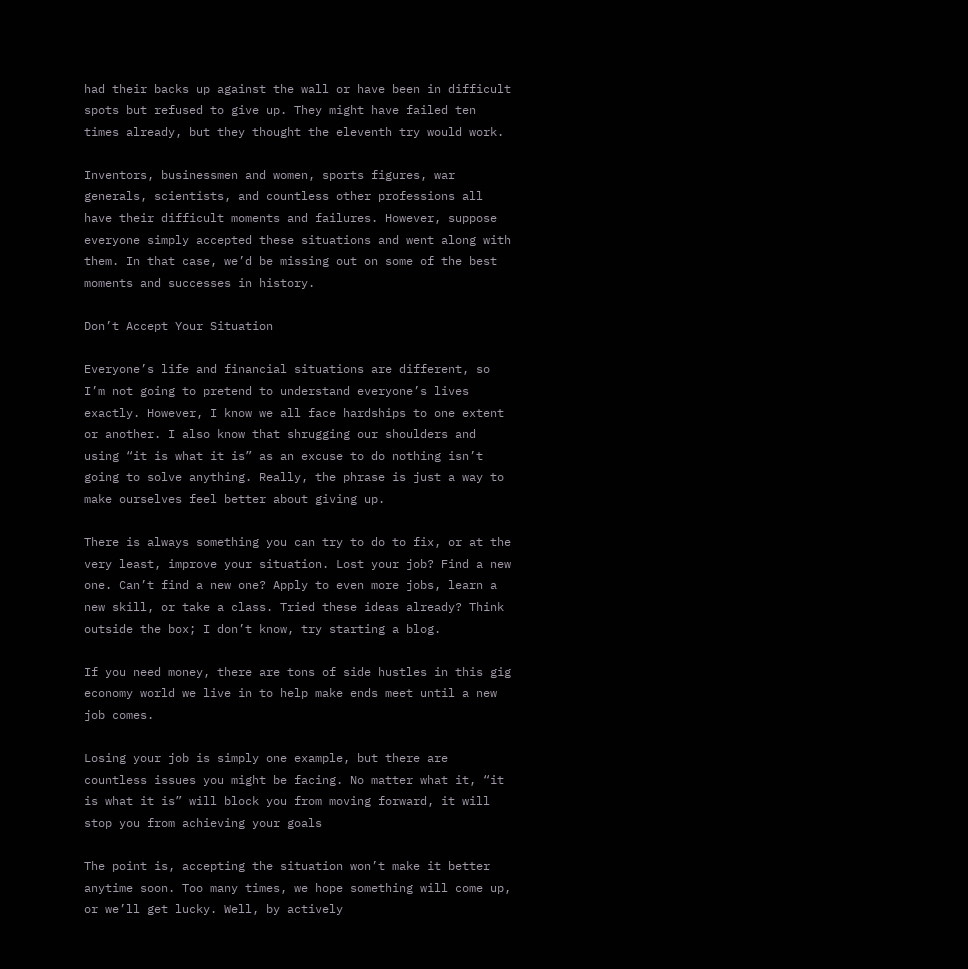had their backs up against the wall or have been in difficult spots but refused to give up. They might have failed ten times already, but they thought the eleventh try would work.

Inventors, businessmen and women, sports figures, war generals, scientists, and countless other professions all have their difficult moments and failures. However, suppose everyone simply accepted these situations and went along with them. In that case, we’d be missing out on some of the best moments and successes in history.

Don’t Accept Your Situation

Everyone’s life and financial situations are different, so I’m not going to pretend to understand everyone’s lives exactly. However, I know we all face hardships to one extent or another. I also know that shrugging our shoulders and using “it is what it is” as an excuse to do nothing isn’t going to solve anything. Really, the phrase is just a way to make ourselves feel better about giving up.

There is always something you can try to do to fix, or at the very least, improve your situation. Lost your job? Find a new one. Can’t find a new one? Apply to even more jobs, learn a new skill, or take a class. Tried these ideas already? Think outside the box; I don’t know, try starting a blog.

If you need money, there are tons of side hustles in this gig economy world we live in to help make ends meet until a new job comes.

Losing your job is simply one example, but there are countless issues you might be facing. No matter what it, “it is what it is” will block you from moving forward, it will stop you from achieving your goals

The point is, accepting the situation won’t make it better anytime soon. Too many times, we hope something will come up, or we’ll get lucky. Well, by actively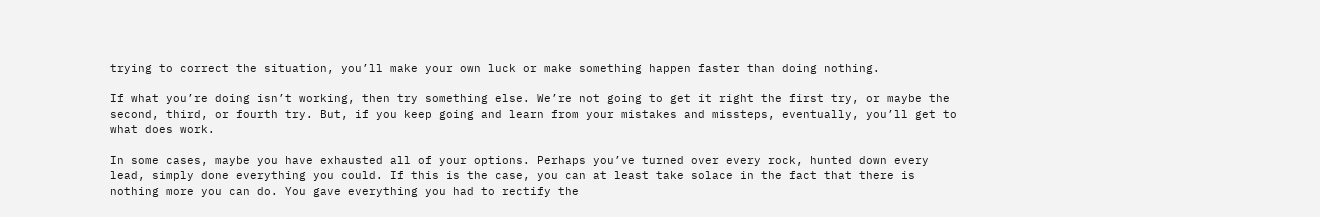trying to correct the situation, you’ll make your own luck or make something happen faster than doing nothing.

If what you’re doing isn’t working, then try something else. We’re not going to get it right the first try, or maybe the second, third, or fourth try. But, if you keep going and learn from your mistakes and missteps, eventually, you’ll get to what does work.

In some cases, maybe you have exhausted all of your options. Perhaps you’ve turned over every rock, hunted down every lead, simply done everything you could. If this is the case, you can at least take solace in the fact that there is nothing more you can do. You gave everything you had to rectify the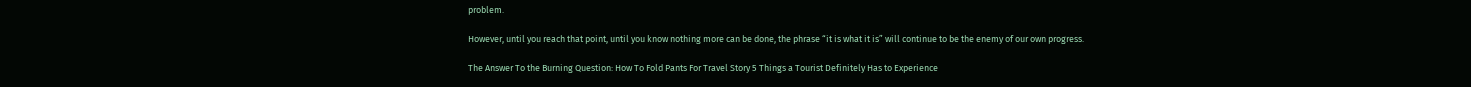problem.

However, until you reach that point, until you know nothing more can be done, the phrase “it is what it is” will continue to be the enemy of our own progress.

The Answer To the Burning Question: How To Fold Pants For Travel Story 5 Things a Tourist Definitely Has to Experience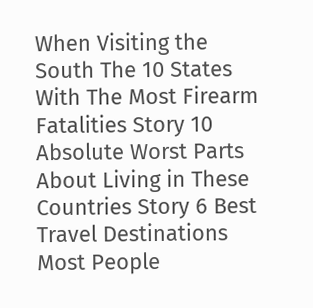When Visiting the South The 10 States With The Most Firearm Fatalities Story 10 Absolute Worst Parts About Living in These Countries Story 6 Best Travel Destinations Most People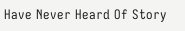Have Never Heard Of Story